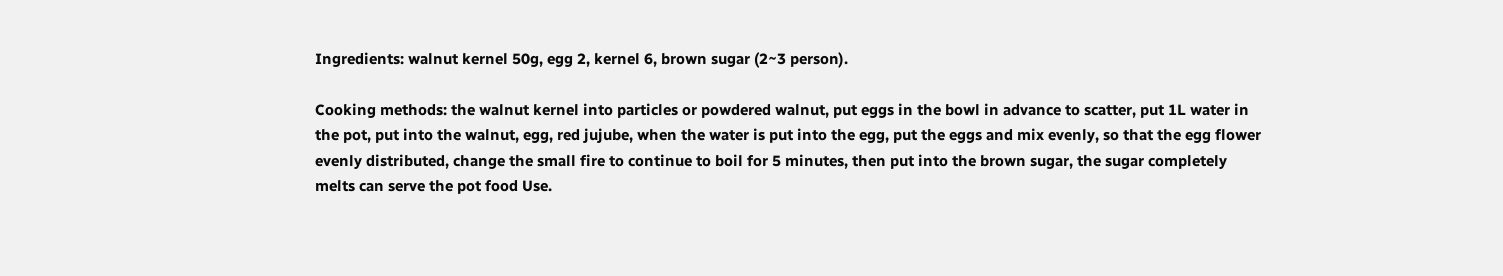Ingredients: walnut kernel 50g, egg 2, kernel 6, brown sugar (2~3 person).

Cooking methods: the walnut kernel into particles or powdered walnut, put eggs in the bowl in advance to scatter, put 1L water in the pot, put into the walnut, egg, red jujube, when the water is put into the egg, put the eggs and mix evenly, so that the egg flower evenly distributed, change the small fire to continue to boil for 5 minutes, then put into the brown sugar, the sugar completely melts can serve the pot food Use.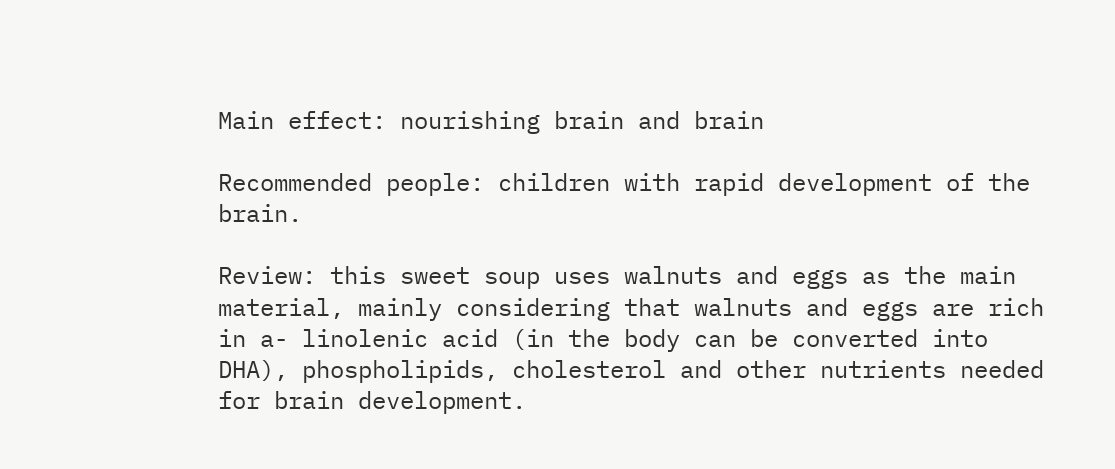Main effect: nourishing brain and brain

Recommended people: children with rapid development of the brain.

Review: this sweet soup uses walnuts and eggs as the main material, mainly considering that walnuts and eggs are rich in a- linolenic acid (in the body can be converted into DHA), phospholipids, cholesterol and other nutrients needed for brain development.